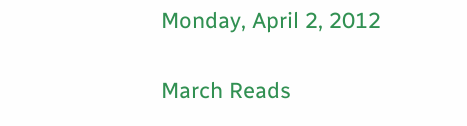Monday, April 2, 2012

March Reads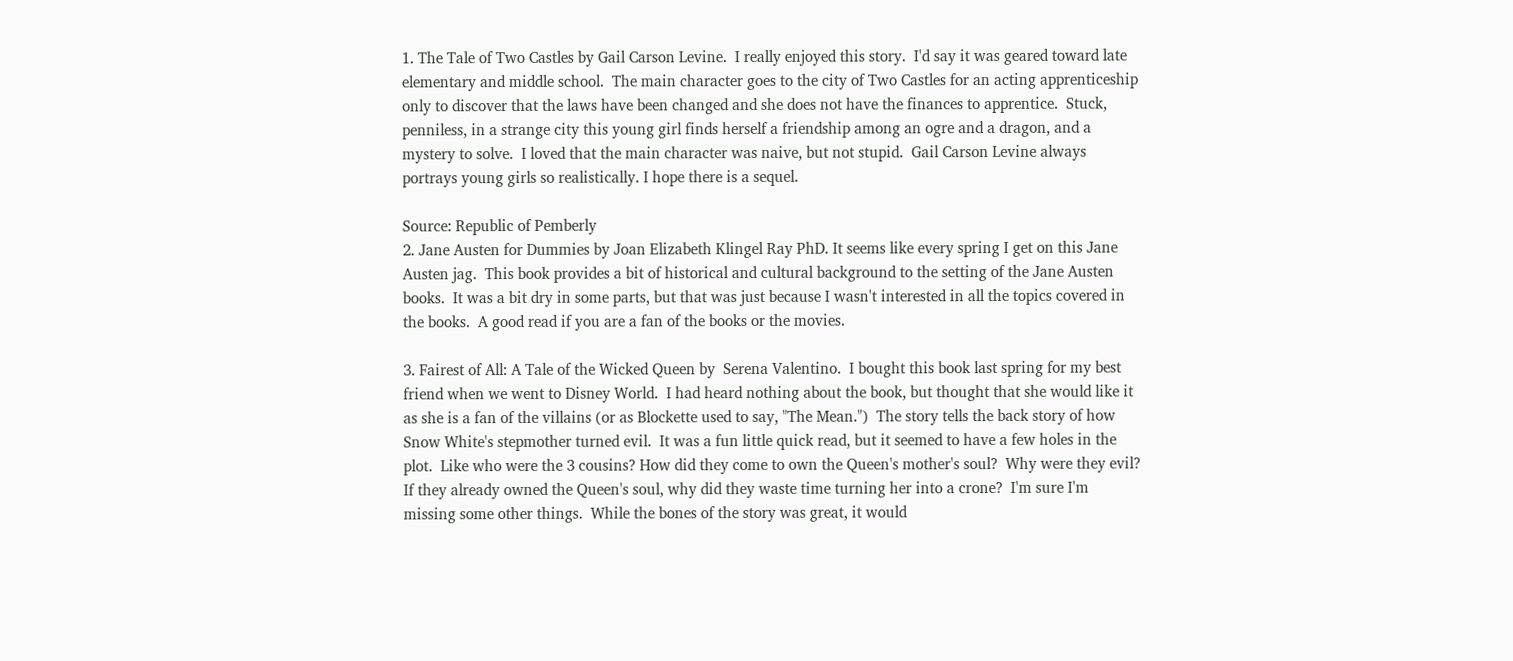1. The Tale of Two Castles by Gail Carson Levine.  I really enjoyed this story.  I'd say it was geared toward late elementary and middle school.  The main character goes to the city of Two Castles for an acting apprenticeship only to discover that the laws have been changed and she does not have the finances to apprentice.  Stuck, penniless, in a strange city this young girl finds herself a friendship among an ogre and a dragon, and a mystery to solve.  I loved that the main character was naive, but not stupid.  Gail Carson Levine always portrays young girls so realistically. I hope there is a sequel.

Source: Republic of Pemberly
2. Jane Austen for Dummies by Joan Elizabeth Klingel Ray PhD. It seems like every spring I get on this Jane Austen jag.  This book provides a bit of historical and cultural background to the setting of the Jane Austen books.  It was a bit dry in some parts, but that was just because I wasn't interested in all the topics covered in the books.  A good read if you are a fan of the books or the movies.

3. Fairest of All: A Tale of the Wicked Queen by  Serena Valentino.  I bought this book last spring for my best friend when we went to Disney World.  I had heard nothing about the book, but thought that she would like it as she is a fan of the villains (or as Blockette used to say, "The Mean.")  The story tells the back story of how Snow White's stepmother turned evil.  It was a fun little quick read, but it seemed to have a few holes in the plot.  Like who were the 3 cousins? How did they come to own the Queen's mother's soul?  Why were they evil?  If they already owned the Queen's soul, why did they waste time turning her into a crone?  I'm sure I'm missing some other things.  While the bones of the story was great, it would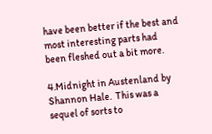have been better if the best and most interesting parts had been fleshed out a bit more.

4.Midnight in Austenland by Shannon Hale.  This was a sequel of sorts to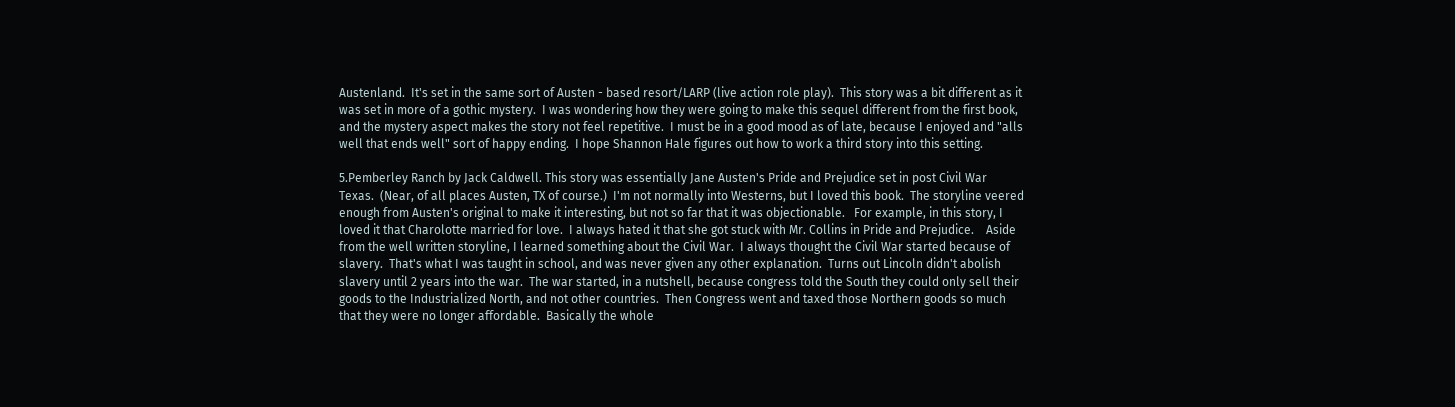Austenland.  It's set in the same sort of Austen - based resort/LARP (live action role play).  This story was a bit different as it was set in more of a gothic mystery.  I was wondering how they were going to make this sequel different from the first book, and the mystery aspect makes the story not feel repetitive.  I must be in a good mood as of late, because I enjoyed and "alls well that ends well" sort of happy ending.  I hope Shannon Hale figures out how to work a third story into this setting.

5.Pemberley Ranch by Jack Caldwell. This story was essentially Jane Austen's Pride and Prejudice set in post Civil War Texas.  (Near, of all places Austen, TX of course.)  I'm not normally into Westerns, but I loved this book.  The storyline veered enough from Austen's original to make it interesting, but not so far that it was objectionable.   For example, in this story, I loved it that Charolotte married for love.  I always hated it that she got stuck with Mr. Collins in Pride and Prejudice.    Aside from the well written storyline, I learned something about the Civil War.  I always thought the Civil War started because of slavery.  That's what I was taught in school, and was never given any other explanation.  Turns out Lincoln didn't abolish slavery until 2 years into the war.  The war started, in a nutshell, because congress told the South they could only sell their goods to the Industrialized North, and not other countries.  Then Congress went and taxed those Northern goods so much that they were no longer affordable.  Basically the whole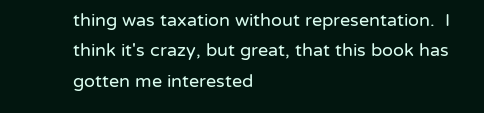thing was taxation without representation.  I think it's crazy, but great, that this book has gotten me interested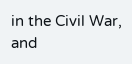in the Civil War, and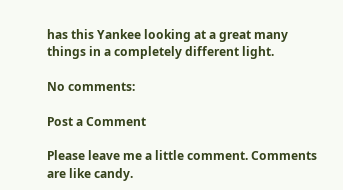has this Yankee looking at a great many things in a completely different light.

No comments:

Post a Comment

Please leave me a little comment. Comments are like candy.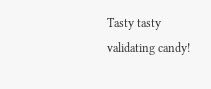Tasty tasty validating candy!